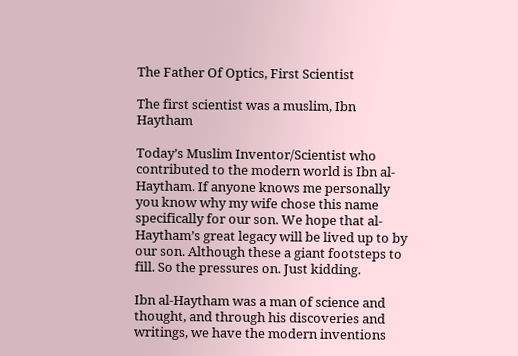The Father Of Optics, First Scientist

The first scientist was a muslim, Ibn Haytham

Today’s Muslim Inventor/Scientist who contributed to the modern world is Ibn al-Haytham. If anyone knows me personally you know why my wife chose this name specifically for our son. We hope that al-Haytham’s great legacy will be lived up to by our son. Although these a giant footsteps to fill. So the pressures on. Just kidding.

Ibn al-Haytham was a man of science and thought, and through his discoveries and writings, we have the modern inventions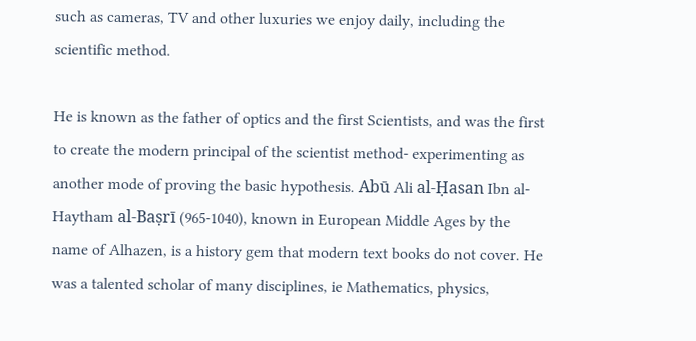such as cameras, TV and other luxuries we enjoy daily, including the scientific method.

He is known as the father of optics and the first Scientists, and was the first to create the modern principal of the scientist method- experimenting as another mode of proving the basic hypothesis. Abū Ali al-Ḥasan Ibn al-Haytham al-Baṣrī (965-1040), known in European Middle Ages by the name of Alhazen, is a history gem that modern text books do not cover. He was a talented scholar of many disciplines, ie Mathematics, physics,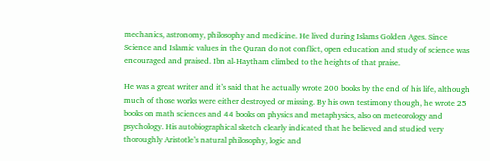mechanics, astronomy, philosophy and medicine. He lived during Islams Golden Ages. Since Science and Islamic values in the Quran do not conflict, open education and study of science was encouraged and praised. Ibn al-Haytham climbed to the heights of that praise.

He was a great writer and it’s said that he actually wrote 200 books by the end of his life, although much of those works were either destroyed or missing. By his own testimony though, he wrote 25 books on math sciences and 44 books on physics and metaphysics, also on meteorology and psychology. His autobiographical sketch clearly indicated that he believed and studied very thoroughly Aristotle’s natural philosophy, logic and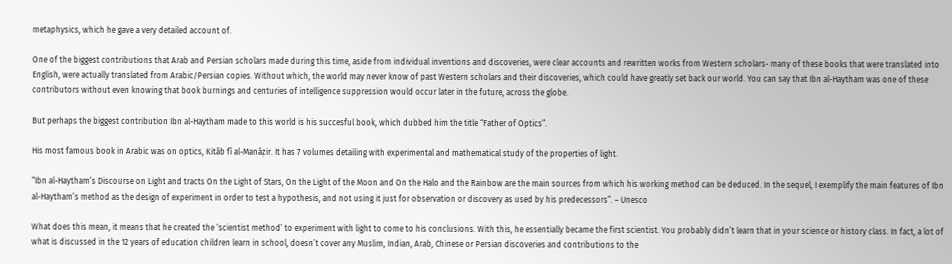metaphysics, which he gave a very detailed account of.

One of the biggest contributions that Arab and Persian scholars made during this time, aside from individual inventions and discoveries, were clear accounts and rewritten works from Western scholars- many of these books that were translated into English, were actually translated from Arabic/Persian copies. Without which, the world may never know of past Western scholars and their discoveries, which could have greatly set back our world. You can say that Ibn al-Haytham was one of these contributors without even knowing that book burnings and centuries of intelligence suppression would occur later in the future, across the globe.

But perhaps the biggest contribution Ibn al-Haytham made to this world is his succesful book, which dubbed him the title “Father of Optics”.

His most famous book in Arabic was on optics, Kitāb fī al-Manāẓir. It has 7 volumes detailing with experimental and mathematical study of the properties of light.

“Ibn al-Haytham’s Discourse on Light and tracts On the Light of Stars, On the Light of the Moon and On the Halo and the Rainbow are the main sources from which his working method can be deduced. In the sequel, I exemplify the main features of Ibn al-Haytham’s method as the design of experiment in order to test a hypothesis, and not using it just for observation or discovery as used by his predecessors”. – Unesco

What does this mean, it means that he created the ‘scientist method’ to experiment with light to come to his conclusions. With this, he essentially became the first scientist. You probably didn’t learn that in your science or history class. In fact, a lot of what is discussed in the 12 years of education children learn in school, doesn’t cover any Muslim, Indian, Arab, Chinese or Persian discoveries and contributions to the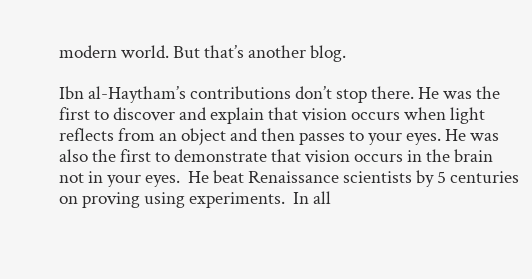modern world. But that’s another blog.

Ibn al-Haytham’s contributions don’t stop there. He was the first to discover and explain that vision occurs when light reflects from an object and then passes to your eyes. He was also the first to demonstrate that vision occurs in the brain not in your eyes.  He beat Renaissance scientists by 5 centuries on proving using experiments.  In all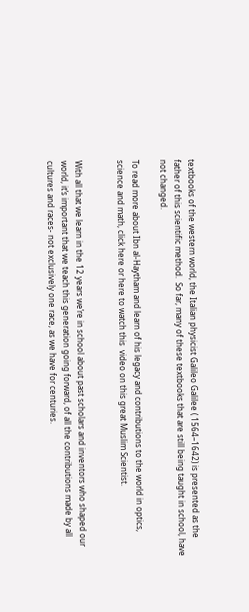textbooks of the western world, the Italian physicist Galileo Galilee ( 1564–1642) is presented as the father of this scientific method.  So far, many of these textbooks that are still being taught in school, have not changed.

To read more about Ibn al-Haytham and learn of his legacy and contributions to the world in optics, science and math, click here or here to watch this  video on this great Muslim Scientist.


With all that we learn in the 12 years we’re in school about past scholars and inventors who shaped our world, it’s important that we teach this generation going forward, of all the contributions made by all cultures and races- not exclusively one race, as we have for centuries.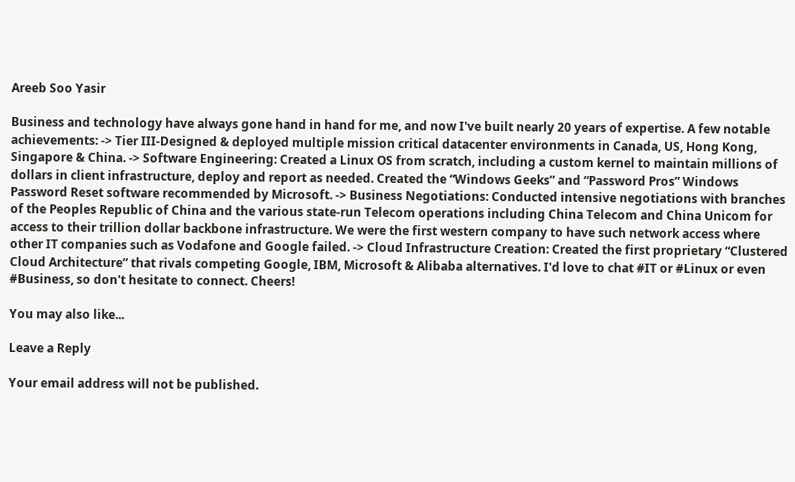Areeb Soo Yasir

Business and technology have always gone hand in hand for me, and now I've built nearly 20 years of expertise. A few notable achievements: -> Tier III-Designed & deployed multiple mission critical datacenter environments in Canada, US, Hong Kong, Singapore & China. -> Software Engineering: Created a Linux OS from scratch, including a custom kernel to maintain millions of dollars in client infrastructure, deploy and report as needed. Created the “Windows Geeks” and “Password Pros” Windows Password Reset software recommended by Microsoft. -> Business Negotiations: Conducted intensive negotiations with branches of the Peoples Republic of China and the various state-run Telecom operations including China Telecom and China Unicom for access to their trillion dollar backbone infrastructure. We were the first western company to have such network access where other IT companies such as Vodafone and Google failed. -> Cloud Infrastructure Creation: Created the first proprietary “Clustered Cloud Architecture” that rivals competing Google, IBM, Microsoft & Alibaba alternatives. I'd love to chat #IT or #Linux or even #Business, so don't hesitate to connect. Cheers!

You may also like...

Leave a Reply

Your email address will not be published.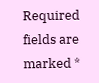Required fields are marked *